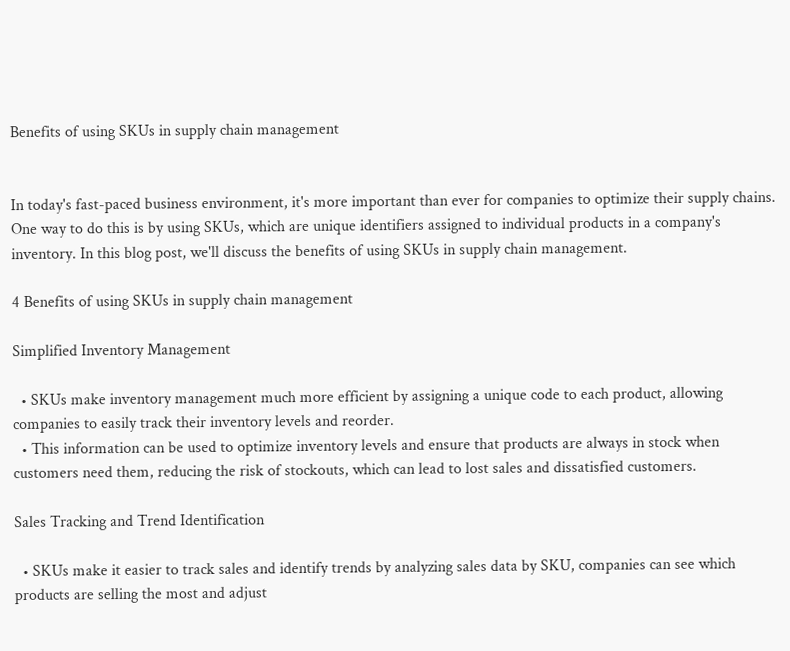Benefits of using SKUs in supply chain management


In today's fast-paced business environment, it's more important than ever for companies to optimize their supply chains. One way to do this is by using SKUs, which are unique identifiers assigned to individual products in a company's inventory. In this blog post, we'll discuss the benefits of using SKUs in supply chain management.

4 Benefits of using SKUs in supply chain management

Simplified Inventory Management

  • SKUs make inventory management much more efficient by assigning a unique code to each product, allowing companies to easily track their inventory levels and reorder.
  • This information can be used to optimize inventory levels and ensure that products are always in stock when customers need them, reducing the risk of stockouts, which can lead to lost sales and dissatisfied customers.

Sales Tracking and Trend Identification

  • SKUs make it easier to track sales and identify trends by analyzing sales data by SKU, companies can see which products are selling the most and adjust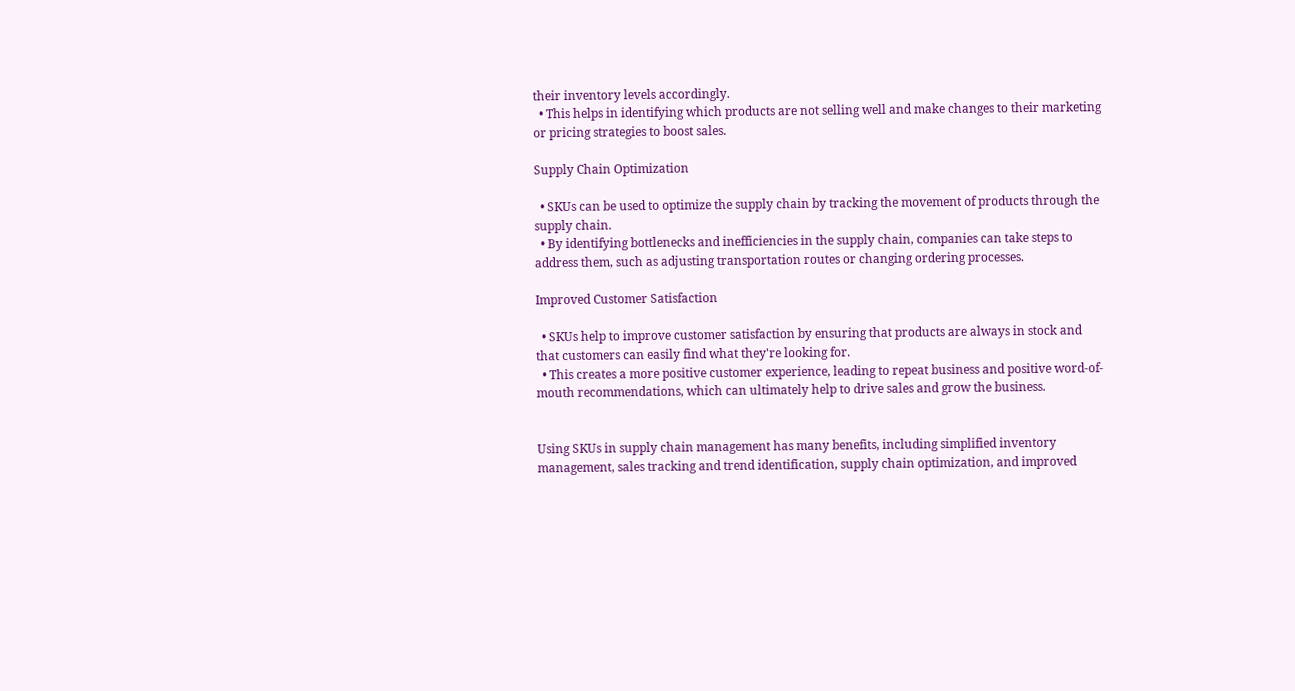their inventory levels accordingly.
  • This helps in identifying which products are not selling well and make changes to their marketing or pricing strategies to boost sales.

Supply Chain Optimization

  • SKUs can be used to optimize the supply chain by tracking the movement of products through the supply chain.
  • By identifying bottlenecks and inefficiencies in the supply chain, companies can take steps to address them, such as adjusting transportation routes or changing ordering processes.

Improved Customer Satisfaction

  • SKUs help to improve customer satisfaction by ensuring that products are always in stock and that customers can easily find what they're looking for.
  • This creates a more positive customer experience, leading to repeat business and positive word-of-mouth recommendations, which can ultimately help to drive sales and grow the business.


Using SKUs in supply chain management has many benefits, including simplified inventory management, sales tracking and trend identification, supply chain optimization, and improved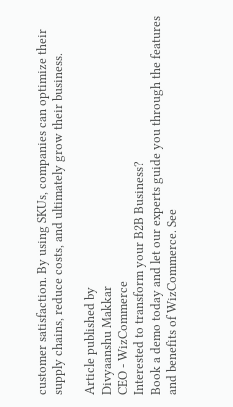customer satisfaction. By using SKUs, companies can optimize their supply chains, reduce costs, and ultimately grow their business.

Article published by
Divyaanshu Makkar
CEO - WizCommerce
Interested to transform your B2B Business?
Book a demo today and let our experts guide you through the features and benefits of WizCommerce. See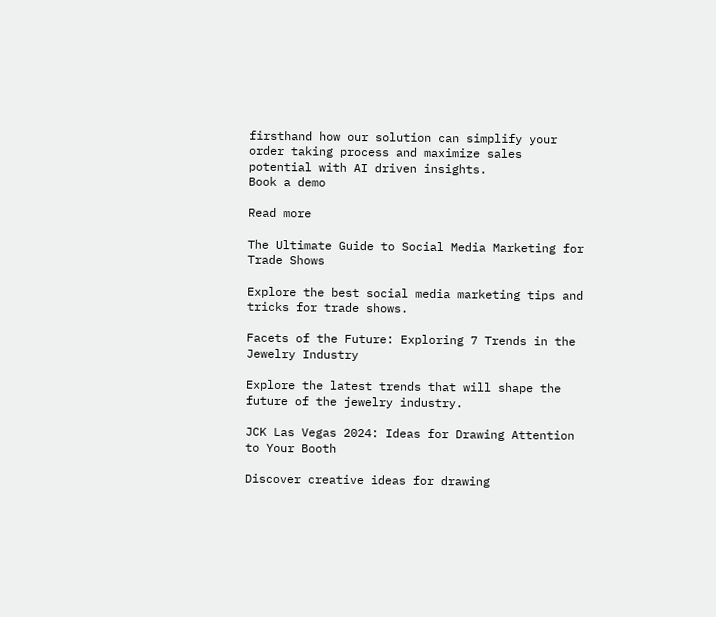firsthand how our solution can simplify your order taking process and maximize sales potential with AI driven insights.
Book a demo

Read more

The Ultimate Guide to Social Media Marketing for Trade Shows

Explore the best social media marketing tips and tricks for trade shows.

Facets of the Future: Exploring 7 Trends in the Jewelry Industry

Explore the latest trends that will shape the future of the jewelry industry.

JCK Las Vegas 2024: Ideas for Drawing Attention to Your Booth

Discover creative ideas for drawing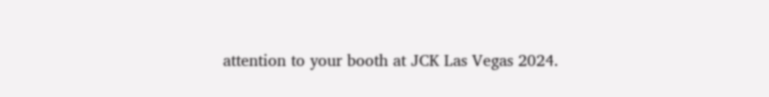attention to your booth at JCK Las Vegas 2024.